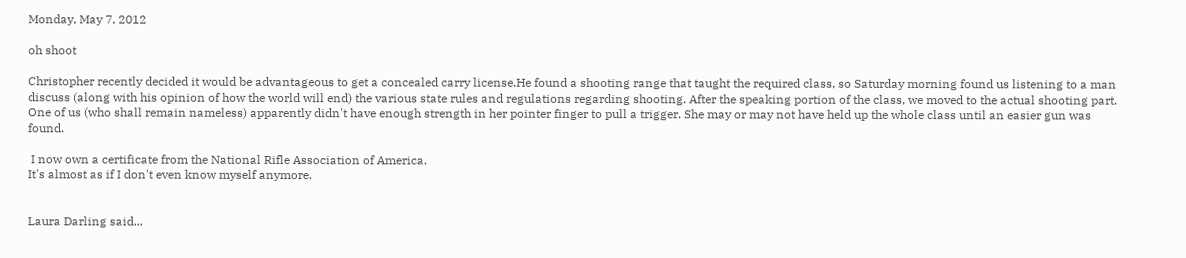Monday, May 7, 2012

oh shoot

Christopher recently decided it would be advantageous to get a concealed carry license.He found a shooting range that taught the required class, so Saturday morning found us listening to a man discuss (along with his opinion of how the world will end) the various state rules and regulations regarding shooting. After the speaking portion of the class, we moved to the actual shooting part. One of us (who shall remain nameless) apparently didn't have enough strength in her pointer finger to pull a trigger. She may or may not have held up the whole class until an easier gun was found.

 I now own a certificate from the National Rifle Association of America.
It's almost as if I don't even know myself anymore.


Laura Darling said...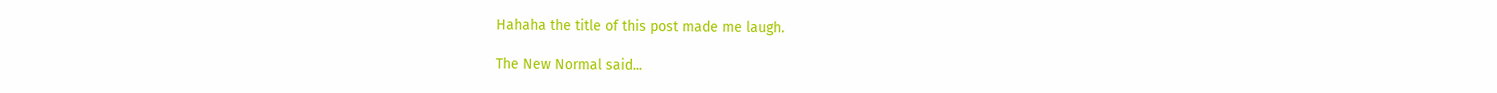Hahaha the title of this post made me laugh.

The New Normal said...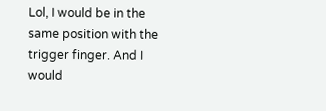Lol, I would be in the same position with the trigger finger. And I would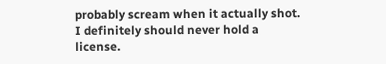probably scream when it actually shot. I definitely should never hold a license.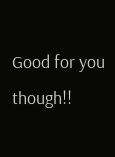Good for you though!!